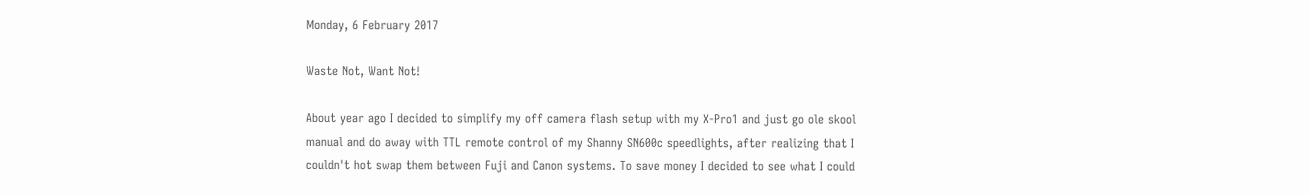Monday, 6 February 2017

Waste Not, Want Not!

About year ago I decided to simplify my off camera flash setup with my X-Pro1 and just go ole skool manual and do away with TTL remote control of my Shanny SN600c speedlights, after realizing that I couldn't hot swap them between Fuji and Canon systems. To save money I decided to see what I could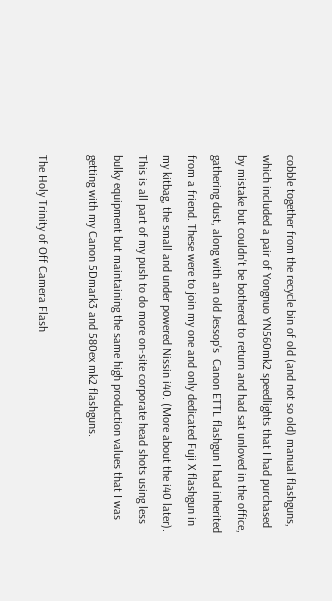cobble together from the recycle bin of old (and not so old) manual flashguns, which included a pair of Yongnuo YN560mk2 speedlights that I had purchased by mistake but couldn't be bothered to return and had sat unloved in the office, gathering dust, along with an old Jessop's  Canon ETTL flashgun I had inherited from a friend. These were to join my one and only dedicated Fuji X flashgun in my kitbag, the small and under powered Nissin i40. (More about the i40 later). This is all part of my push to do more on-site corporate head shots using less bulky equipment but maintaining the same high production values that I was getting with my Canon 5Dmark3 and 580ex mk2 flashguns.

The Holy Trinity of Off Camera Flash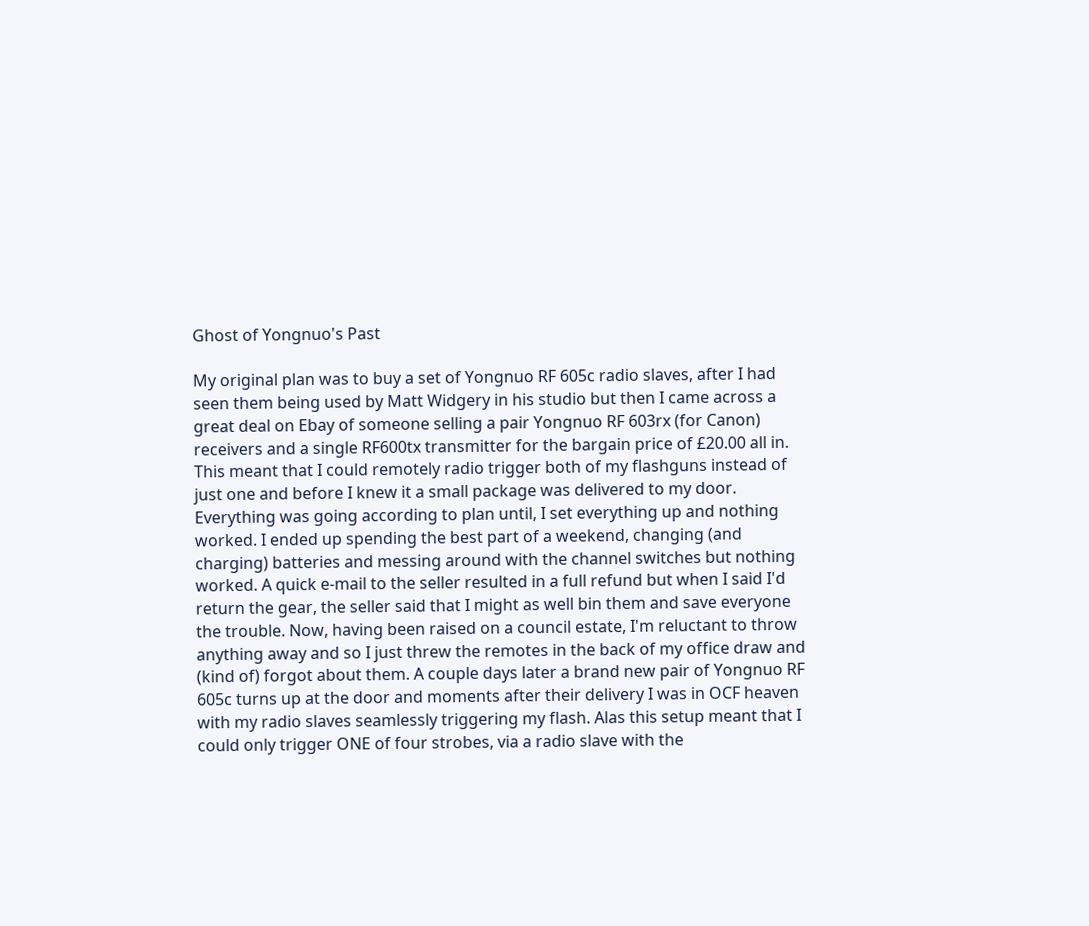Ghost of Yongnuo's Past

My original plan was to buy a set of Yongnuo RF 605c radio slaves, after I had seen them being used by Matt Widgery in his studio but then I came across a great deal on Ebay of someone selling a pair Yongnuo RF 603rx (for Canon) receivers and a single RF600tx transmitter for the bargain price of £20.00 all in. This meant that I could remotely radio trigger both of my flashguns instead of just one and before I knew it a small package was delivered to my door. Everything was going according to plan until, I set everything up and nothing worked. I ended up spending the best part of a weekend, changing (and charging) batteries and messing around with the channel switches but nothing worked. A quick e-mail to the seller resulted in a full refund but when I said I'd return the gear, the seller said that I might as well bin them and save everyone the trouble. Now, having been raised on a council estate, I'm reluctant to throw anything away and so I just threw the remotes in the back of my office draw and (kind of) forgot about them. A couple days later a brand new pair of Yongnuo RF 605c turns up at the door and moments after their delivery I was in OCF heaven with my radio slaves seamlessly triggering my flash. Alas this setup meant that I could only trigger ONE of four strobes, via a radio slave with the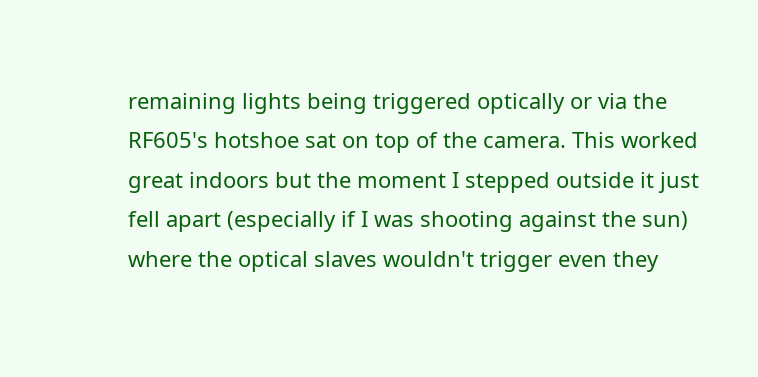remaining lights being triggered optically or via the RF605's hotshoe sat on top of the camera. This worked great indoors but the moment I stepped outside it just fell apart (especially if I was shooting against the sun) where the optical slaves wouldn't trigger even they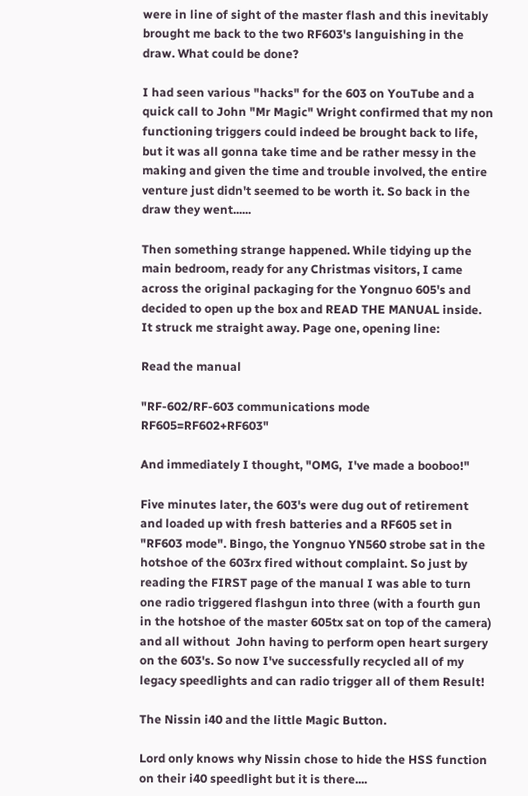were in line of sight of the master flash and this inevitably brought me back to the two RF603's languishing in the draw. What could be done?

I had seen various "hacks" for the 603 on YouTube and a quick call to John "Mr Magic" Wright confirmed that my non functioning triggers could indeed be brought back to life, but it was all gonna take time and be rather messy in the making and given the time and trouble involved, the entire venture just didn't seemed to be worth it. So back in the draw they went......

Then something strange happened. While tidying up the main bedroom, ready for any Christmas visitors, I came across the original packaging for the Yongnuo 605's and decided to open up the box and READ THE MANUAL inside. It struck me straight away. Page one, opening line:

Read the manual

"RF-602/RF-603 communications mode RF605=RF602+RF603"

And immediately I thought, "OMG,  I've made a booboo!"

Five minutes later, the 603's were dug out of retirement and loaded up with fresh batteries and a RF605 set in "RF603 mode". Bingo, the Yongnuo YN560 strobe sat in the hotshoe of the 603rx fired without complaint. So just by reading the FIRST page of the manual I was able to turn one radio triggered flashgun into three (with a fourth gun in the hotshoe of the master 605tx sat on top of the camera) and all without  John having to perform open heart surgery on the 603's. So now I've successfully recycled all of my legacy speedlights and can radio trigger all of them Result!

The Nissin i40 and the little Magic Button.

Lord only knows why Nissin chose to hide the HSS function on their i40 speedlight but it is there....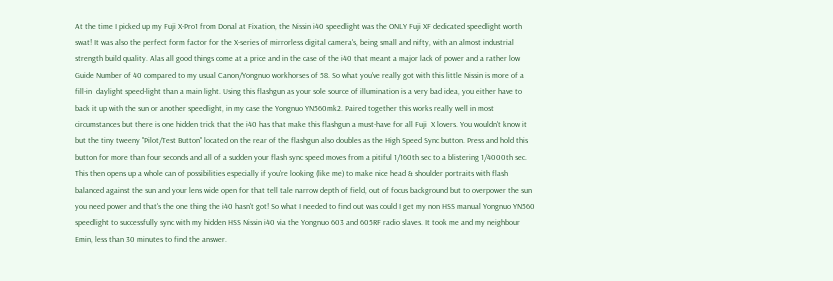At the time I picked up my Fuji X-Pro1 from Donal at Fixation, the Nissin i40 speedlight was the ONLY Fuji XF dedicated speedlight worth swat! It was also the perfect form factor for the X-series of mirrorless digital camera's, being small and nifty, with an almost industrial strength build quality. Alas all good things come at a price and in the case of the i40 that meant a major lack of power and a rather low Guide Number of 40 compared to my usual Canon/Yongnuo workhorses of 58. So what you've really got with this little Nissin is more of a fill-in  daylight speed-light than a main light. Using this flashgun as your sole source of illumination is a very bad idea, you either have to back it up with the sun or another speedlight, in my case the Yongnuo YN560mk2. Paired together this works really well in most circumstances but there is one hidden trick that the i40 has that make this flashgun a must-have for all Fuji  X lovers. You wouldn't know it but the tiny tweeny "Pilot/Test Button" located on the rear of the flashgun also doubles as the High Speed Sync button. Press and hold this button for more than four seconds and all of a sudden your flash sync speed moves from a pitiful 1/160th sec to a blistering 1/4000th sec. This then opens up a whole can of possibilities especially if you're looking (like me) to make nice head & shoulder portraits with flash balanced against the sun and your lens wide open for that tell tale narrow depth of field, out of focus background but to overpower the sun you need power and that's the one thing the i40 hasn't got! So what I needed to find out was could I get my non HSS manual Yongnuo YN560 speedlight to successfully sync with my hidden HSS Nissin i40 via the Yongnuo 603 and 605RF radio slaves. It took me and my neighbour Emin, less than 30 minutes to find the answer.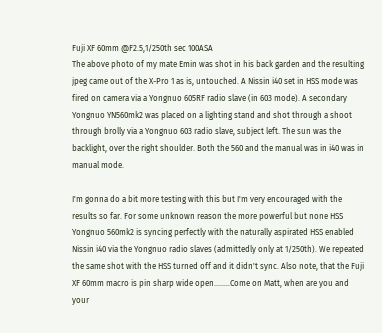Fuji XF 60mm @F2.5,1/250th sec 100ASA
The above photo of my mate Emin was shot in his back garden and the resulting jpeg came out of the X-Pro 1 as is, untouched. A Nissin i40 set in HSS mode was fired on camera via a Yongnuo 605RF radio slave (in 603 mode). A secondary Yongnuo YN560mk2 was placed on a lighting stand and shot through a shoot through brolly via a Yongnuo 603 radio slave, subject left. The sun was the backlight, over the right shoulder. Both the 560 and the manual was in i40 was in manual mode.

I'm gonna do a bit more testing with this but I'm very encouraged with the results so far. For some unknown reason the more powerful but none HSS Yongnuo 560mk2 is syncing perfectly with the naturally aspirated HSS enabled Nissin i40 via the Yongnuo radio slaves (admittedly only at 1/250th). We repeated the same shot with the HSS turned off and it didn't sync. Also note, that the Fuji XF 60mm macro is pin sharp wide open........Come on Matt, when are you and your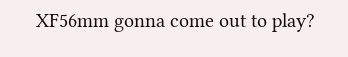XF56mm gonna come out to play?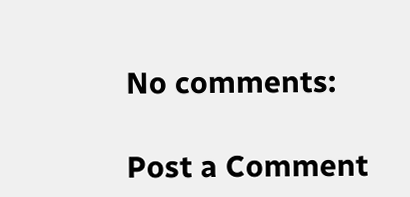No comments:

Post a Comment